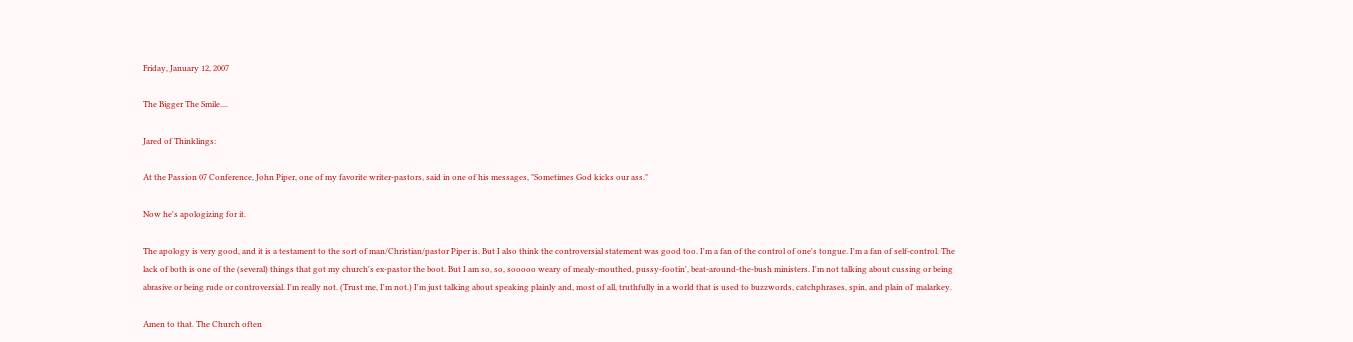Friday, January 12, 2007

The Bigger The Smile....

Jared of Thinklings:

At the Passion 07 Conference, John Piper, one of my favorite writer-pastors, said in one of his messages, "Sometimes God kicks our ass."

Now he's apologizing for it.

The apology is very good, and it is a testament to the sort of man/Christian/pastor Piper is. But I also think the controversial statement was good too. I'm a fan of the control of one's tongue. I'm a fan of self-control. The lack of both is one of the (several) things that got my church's ex-pastor the boot. But I am so, so, sooooo weary of mealy-mouthed, pussy-footin', beat-around-the-bush ministers. I'm not talking about cussing or being abrasive or being rude or controversial. I'm really not. (Trust me, I'm not.) I'm just talking about speaking plainly and, most of all, truthfully in a world that is used to buzzwords, catchphrases, spin, and plain ol' malarkey.

Amen to that. The Church often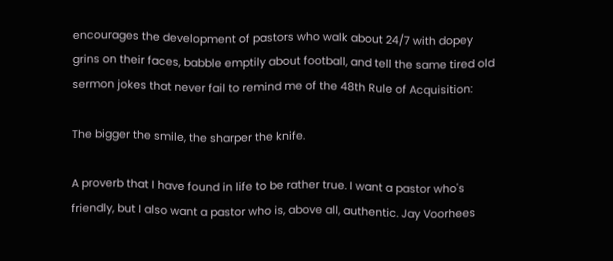encourages the development of pastors who walk about 24/7 with dopey grins on their faces, babble emptily about football, and tell the same tired old sermon jokes that never fail to remind me of the 48th Rule of Acquisition:

The bigger the smile, the sharper the knife.

A proverb that I have found in life to be rather true. I want a pastor who's friendly, but I also want a pastor who is, above all, authentic. Jay Voorhees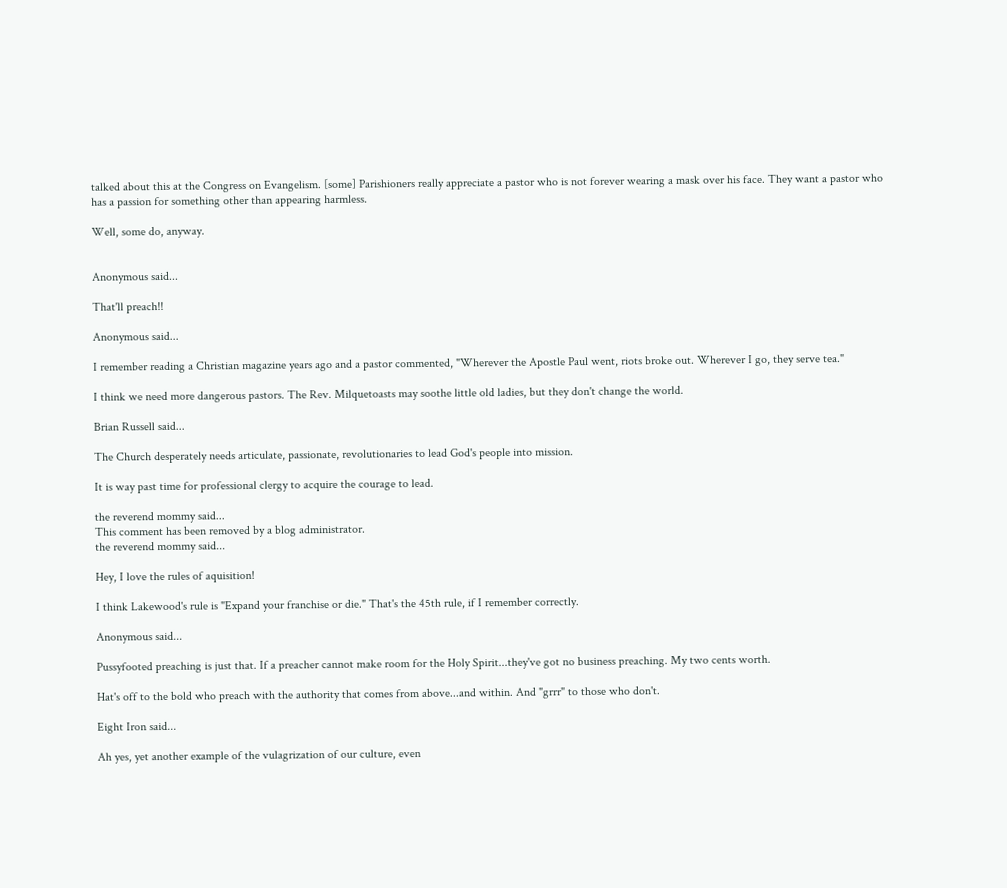talked about this at the Congress on Evangelism. [some] Parishioners really appreciate a pastor who is not forever wearing a mask over his face. They want a pastor who has a passion for something other than appearing harmless.

Well, some do, anyway.


Anonymous said...

That'll preach!!

Anonymous said...

I remember reading a Christian magazine years ago and a pastor commented, "Wherever the Apostle Paul went, riots broke out. Wherever I go, they serve tea."

I think we need more dangerous pastors. The Rev. Milquetoasts may soothe little old ladies, but they don't change the world.

Brian Russell said...

The Church desperately needs articulate, passionate, revolutionaries to lead God's people into mission.

It is way past time for professional clergy to acquire the courage to lead.

the reverend mommy said...
This comment has been removed by a blog administrator.
the reverend mommy said...

Hey, I love the rules of aquisition!

I think Lakewood's rule is "Expand your franchise or die." That's the 45th rule, if I remember correctly.

Anonymous said...

Pussyfooted preaching is just that. If a preacher cannot make room for the Holy Spirit...they've got no business preaching. My two cents worth.

Hat's off to the bold who preach with the authority that comes from above...and within. And "grrr" to those who don't.

Eight Iron said...

Ah yes, yet another example of the vulagrization of our culture, even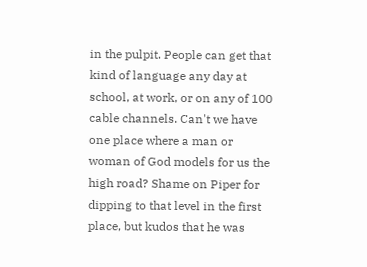in the pulpit. People can get that kind of language any day at school, at work, or on any of 100 cable channels. Can't we have one place where a man or woman of God models for us the high road? Shame on Piper for dipping to that level in the first place, but kudos that he was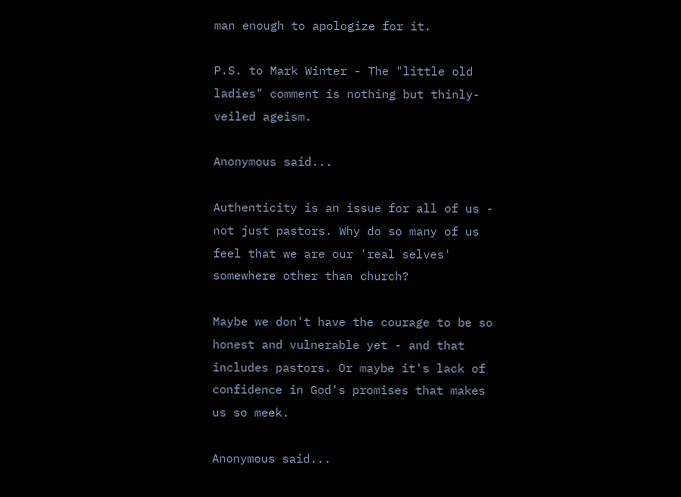man enough to apologize for it.

P.S. to Mark Winter - The "little old ladies" comment is nothing but thinly-veiled ageism.

Anonymous said...

Authenticity is an issue for all of us - not just pastors. Why do so many of us feel that we are our 'real selves' somewhere other than church?

Maybe we don't have the courage to be so honest and vulnerable yet - and that includes pastors. Or maybe it's lack of confidence in God's promises that makes us so meek.

Anonymous said...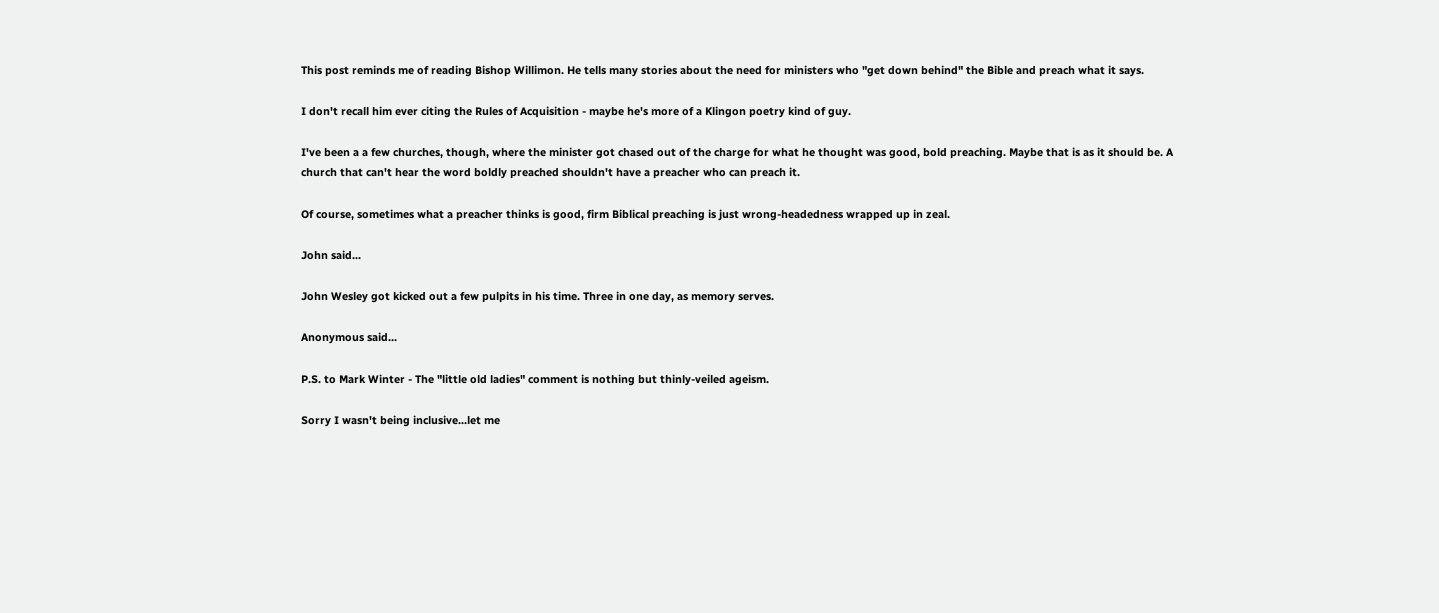This post reminds me of reading Bishop Willimon. He tells many stories about the need for ministers who "get down behind" the Bible and preach what it says.

I don't recall him ever citing the Rules of Acquisition - maybe he's more of a Klingon poetry kind of guy.

I've been a a few churches, though, where the minister got chased out of the charge for what he thought was good, bold preaching. Maybe that is as it should be. A church that can't hear the word boldly preached shouldn't have a preacher who can preach it.

Of course, sometimes what a preacher thinks is good, firm Biblical preaching is just wrong-headedness wrapped up in zeal.

John said...

John Wesley got kicked out a few pulpits in his time. Three in one day, as memory serves.

Anonymous said...

P.S. to Mark Winter - The "little old ladies" comment is nothing but thinly-veiled ageism.

Sorry I wasn't being inclusive...let me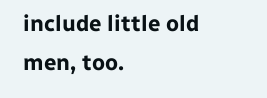include little old men, too.